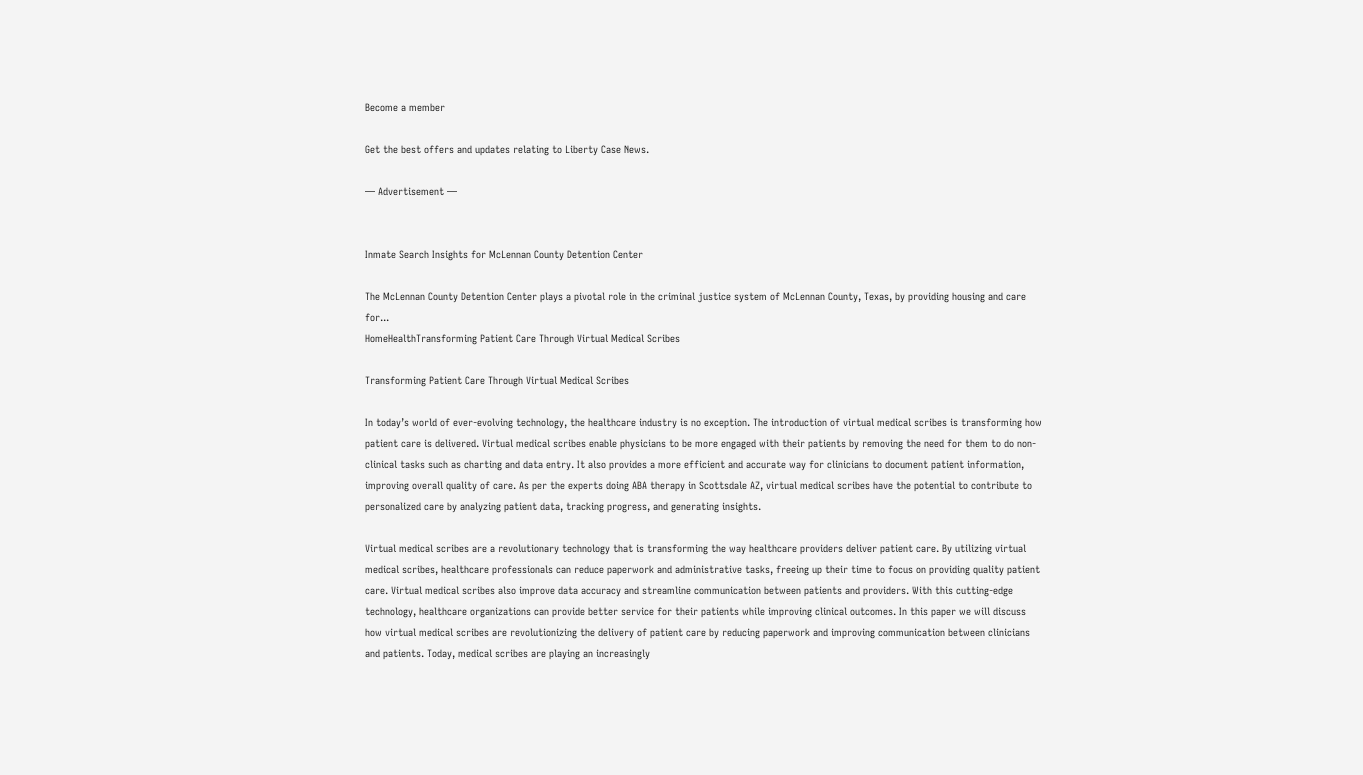Become a member

Get the best offers and updates relating to Liberty Case News.

― Advertisement ―


Inmate Search Insights for McLennan County Detention Center

The McLennan County Detention Center plays a pivotal role in the criminal justice system of McLennan County, Texas, by providing housing and care for...
HomeHealthTransforming Patient Care Through Virtual Medical Scribes

Transforming Patient Care Through Virtual Medical Scribes

In today’s world of ever-evolving technology, the healthcare industry is no exception. The introduction of virtual medical scribes is transforming how patient care is delivered. Virtual medical scribes enable physicians to be more engaged with their patients by removing the need for them to do non-clinical tasks such as charting and data entry. It also provides a more efficient and accurate way for clinicians to document patient information, improving overall quality of care. As per the experts doing ABA therapy in Scottsdale AZ, virtual medical scribes have the potential to contribute to personalized care by analyzing patient data, tracking progress, and generating insights.

Virtual medical scribes are a revolutionary technology that is transforming the way healthcare providers deliver patient care. By utilizing virtual medical scribes, healthcare professionals can reduce paperwork and administrative tasks, freeing up their time to focus on providing quality patient care. Virtual medical scribes also improve data accuracy and streamline communication between patients and providers. With this cutting-edge technology, healthcare organizations can provide better service for their patients while improving clinical outcomes. In this paper we will discuss how virtual medical scribes are revolutionizing the delivery of patient care by reducing paperwork and improving communication between clinicians and patients. Today, medical scribes are playing an increasingly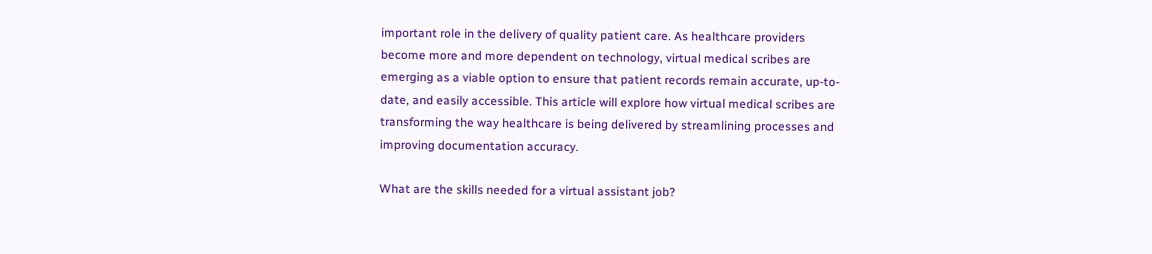important role in the delivery of quality patient care. As healthcare providers become more and more dependent on technology, virtual medical scribes are emerging as a viable option to ensure that patient records remain accurate, up-to-date, and easily accessible. This article will explore how virtual medical scribes are transforming the way healthcare is being delivered by streamlining processes and improving documentation accuracy.

What are the skills needed for a virtual assistant job?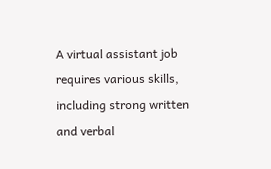A virtual assistant job requires various skills, including strong written and verbal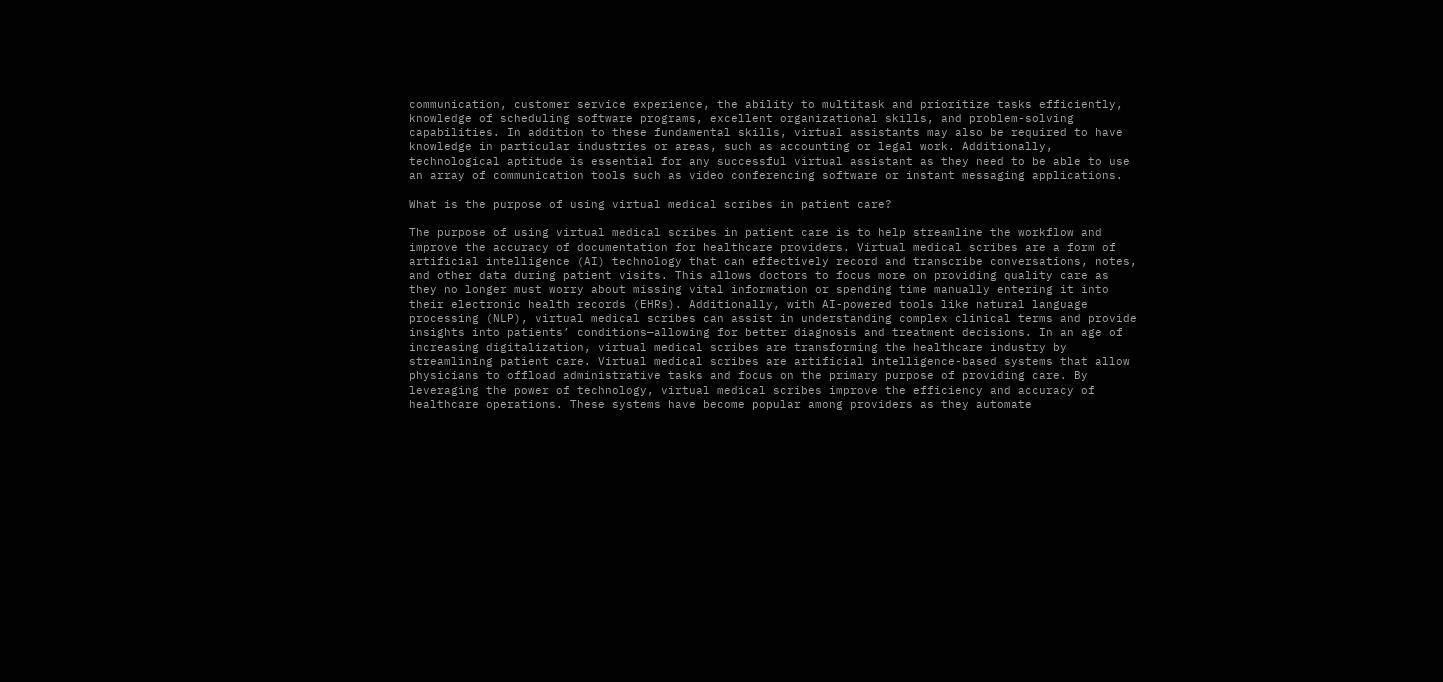communication, customer service experience, the ability to multitask and prioritize tasks efficiently, knowledge of scheduling software programs, excellent organizational skills, and problem-solving capabilities. In addition to these fundamental skills, virtual assistants may also be required to have knowledge in particular industries or areas, such as accounting or legal work. Additionally, technological aptitude is essential for any successful virtual assistant as they need to be able to use an array of communication tools such as video conferencing software or instant messaging applications.

What is the purpose of using virtual medical scribes in patient care?

The purpose of using virtual medical scribes in patient care is to help streamline the workflow and improve the accuracy of documentation for healthcare providers. Virtual medical scribes are a form of artificial intelligence (AI) technology that can effectively record and transcribe conversations, notes, and other data during patient visits. This allows doctors to focus more on providing quality care as they no longer must worry about missing vital information or spending time manually entering it into their electronic health records (EHRs). Additionally, with AI-powered tools like natural language processing (NLP), virtual medical scribes can assist in understanding complex clinical terms and provide insights into patients’ conditions—allowing for better diagnosis and treatment decisions. In an age of increasing digitalization, virtual medical scribes are transforming the healthcare industry by streamlining patient care. Virtual medical scribes are artificial intelligence-based systems that allow physicians to offload administrative tasks and focus on the primary purpose of providing care. By leveraging the power of technology, virtual medical scribes improve the efficiency and accuracy of healthcare operations. These systems have become popular among providers as they automate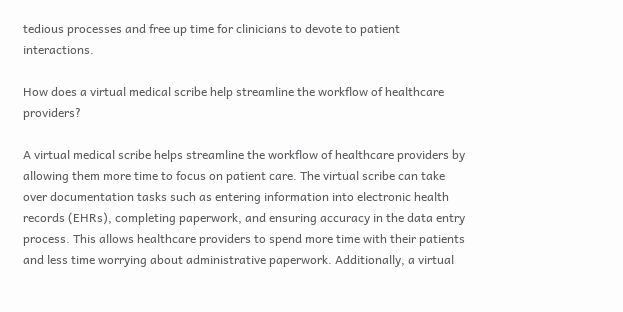tedious processes and free up time for clinicians to devote to patient interactions.

How does a virtual medical scribe help streamline the workflow of healthcare providers?

A virtual medical scribe helps streamline the workflow of healthcare providers by allowing them more time to focus on patient care. The virtual scribe can take over documentation tasks such as entering information into electronic health records (EHRs), completing paperwork, and ensuring accuracy in the data entry process. This allows healthcare providers to spend more time with their patients and less time worrying about administrative paperwork. Additionally, a virtual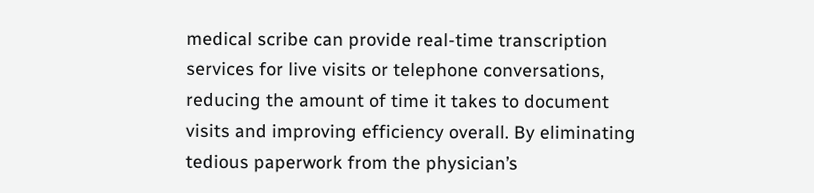medical scribe can provide real-time transcription services for live visits or telephone conversations, reducing the amount of time it takes to document visits and improving efficiency overall. By eliminating tedious paperwork from the physician’s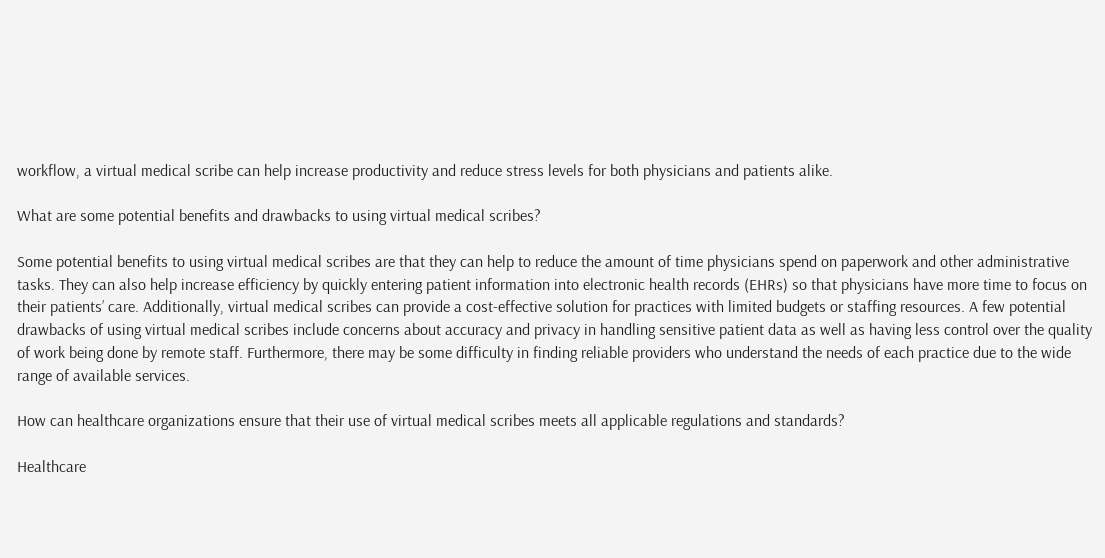workflow, a virtual medical scribe can help increase productivity and reduce stress levels for both physicians and patients alike.

What are some potential benefits and drawbacks to using virtual medical scribes?

Some potential benefits to using virtual medical scribes are that they can help to reduce the amount of time physicians spend on paperwork and other administrative tasks. They can also help increase efficiency by quickly entering patient information into electronic health records (EHRs) so that physicians have more time to focus on their patients’ care. Additionally, virtual medical scribes can provide a cost-effective solution for practices with limited budgets or staffing resources. A few potential drawbacks of using virtual medical scribes include concerns about accuracy and privacy in handling sensitive patient data as well as having less control over the quality of work being done by remote staff. Furthermore, there may be some difficulty in finding reliable providers who understand the needs of each practice due to the wide range of available services.

How can healthcare organizations ensure that their use of virtual medical scribes meets all applicable regulations and standards?

Healthcare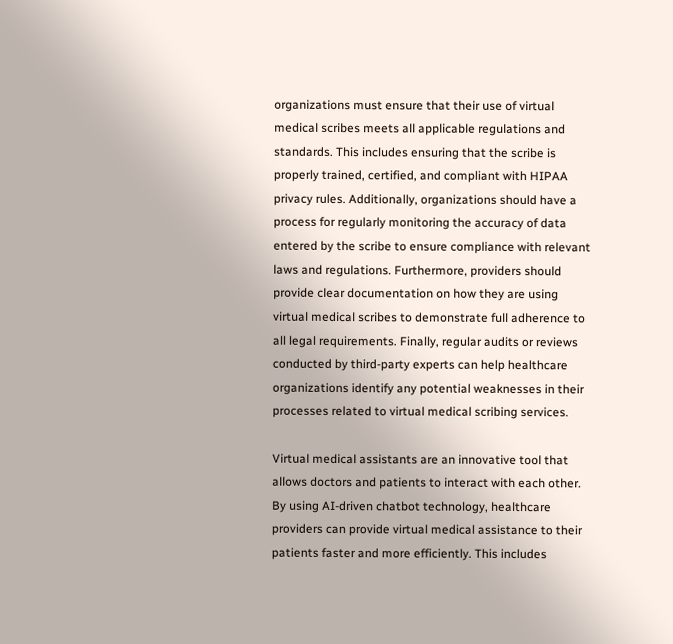organizations must ensure that their use of virtual medical scribes meets all applicable regulations and standards. This includes ensuring that the scribe is properly trained, certified, and compliant with HIPAA privacy rules. Additionally, organizations should have a process for regularly monitoring the accuracy of data entered by the scribe to ensure compliance with relevant laws and regulations. Furthermore, providers should provide clear documentation on how they are using virtual medical scribes to demonstrate full adherence to all legal requirements. Finally, regular audits or reviews conducted by third-party experts can help healthcare organizations identify any potential weaknesses in their processes related to virtual medical scribing services.

Virtual medical assistants are an innovative tool that allows doctors and patients to interact with each other. By using AI-driven chatbot technology, healthcare providers can provide virtual medical assistance to their patients faster and more efficiently. This includes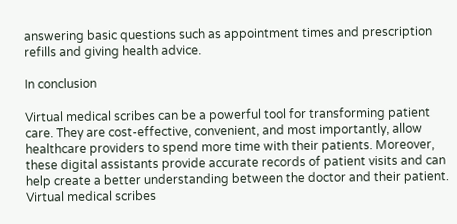answering basic questions such as appointment times and prescription refills and giving health advice.

In conclusion

Virtual medical scribes can be a powerful tool for transforming patient care. They are cost-effective, convenient, and most importantly, allow healthcare providers to spend more time with their patients. Moreover, these digital assistants provide accurate records of patient visits and can help create a better understanding between the doctor and their patient. Virtual medical scribes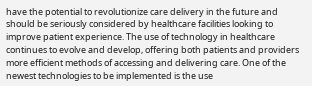have the potential to revolutionize care delivery in the future and should be seriously considered by healthcare facilities looking to improve patient experience. The use of technology in healthcare continues to evolve and develop, offering both patients and providers more efficient methods of accessing and delivering care. One of the newest technologies to be implemented is the use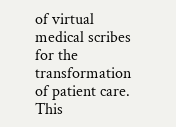of virtual medical scribes for the transformation of patient care. This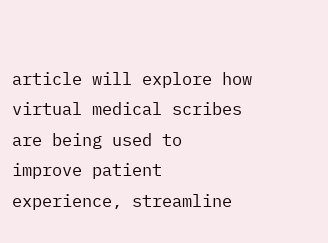article will explore how virtual medical scribes are being used to improve patient experience, streamline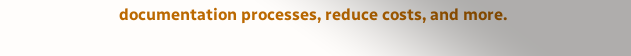documentation processes, reduce costs, and more.